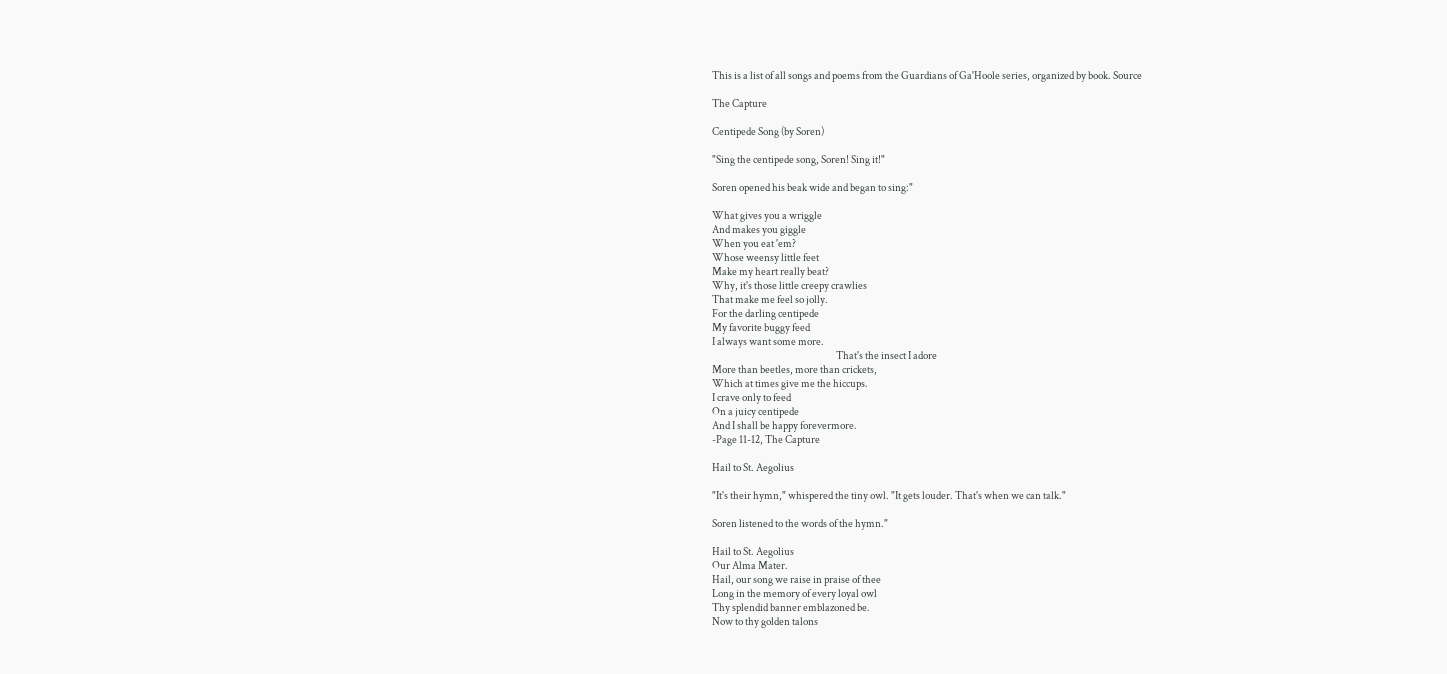This is a list of all songs and poems from the Guardians of Ga'Hoole series, organized by book. Source

The Capture

Centipede Song (by Soren)

"Sing the centipede song, Soren! Sing it!"

Soren opened his beak wide and began to sing:"

What gives you a wriggle
And makes you giggle
When you eat 'em?
Whose weensy little feet
Make my heart really beat?
Why, it's those little creepy crawlies
That make me feel so jolly.
For the darling centipede
My favorite buggy feed
I always want some more.
                                                              That's the insect I adore
More than beetles, more than crickets,
Which at times give me the hiccups.
I crave only to feed
On a juicy centipede
And I shall be happy forevermore.
-Page 11-12, The Capture

Hail to St. Aegolius

"It's their hymn," whispered the tiny owl. "It gets louder. That's when we can talk."

Soren listened to the words of the hymn."

Hail to St. Aegolius
Our Alma Mater.
Hail, our song we raise in praise of thee
Long in the memory of every loyal owl
Thy splendid banner emblazoned be.
Now to thy golden talons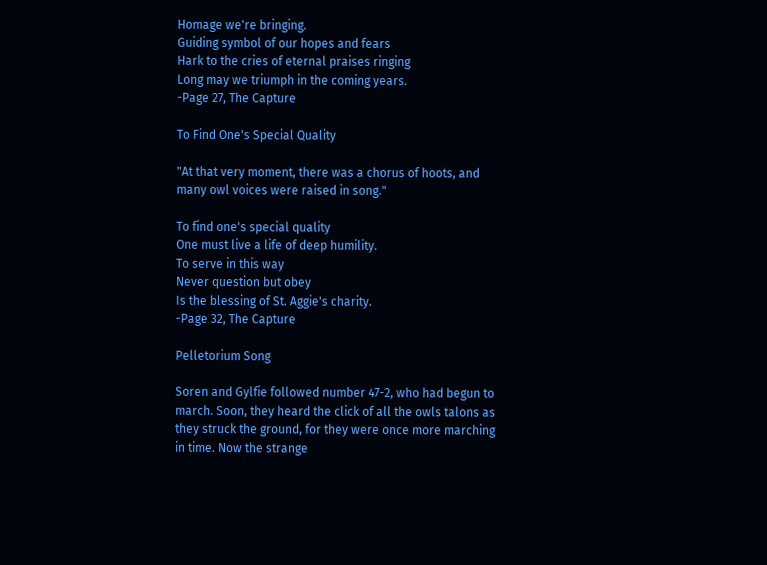Homage we're bringing.
Guiding symbol of our hopes and fears
Hark to the cries of eternal praises ringing
Long may we triumph in the coming years.
-Page 27, The Capture

To Find One's Special Quality

"At that very moment, there was a chorus of hoots, and many owl voices were raised in song."

To find one's special quality
One must live a life of deep humility.
To serve in this way
Never question but obey
Is the blessing of St. Aggie's charity.
-Page 32, The Capture

Pelletorium Song

Soren and Gylfie followed number 47-2, who had begun to march. Soon, they heard the click of all the owls talons as they struck the ground, for they were once more marching in time. Now the strange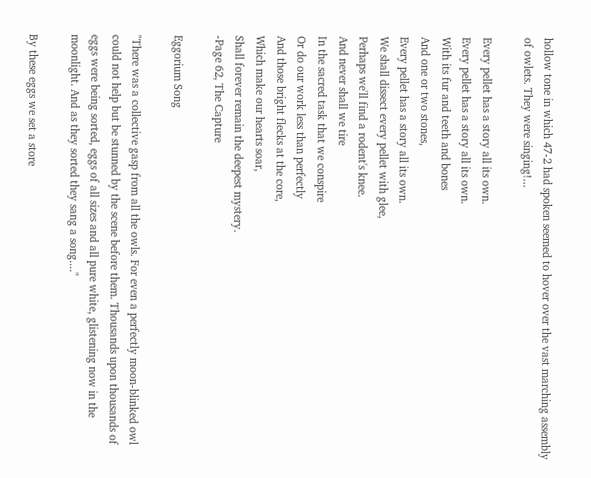hollow tone in which 47-2 had spoken seemed to hover over the vast marching assembly of owlets. They were singing!...

Every pellet has a story all its own.
Every pellet has a story all its own.
With its fur and teeth and bones
And one or two stones,
Every pellet has a story all its own.
We shall dissect every pellet with glee,
Perhaps we'll find a rodent's knee.
And never shall we tire
In the sacred task that we conspire
Or do our work less than perfectly
And those bright flecks at the core,
Which make our hearts soar,
Shall forever remain the deepest mystery.
-Page 62, The Capture

Eggorium Song

"There was a collective gasp from all the owls. For even a perfectly moon-blinked owl could not help but be stunned by the scene before them. Thousands upon thousands of eggs were being sorted, eggs of all sizes and all pure white, glistening now in the moonlight. And as they sorted they sang a song...."

By these eggs we set a store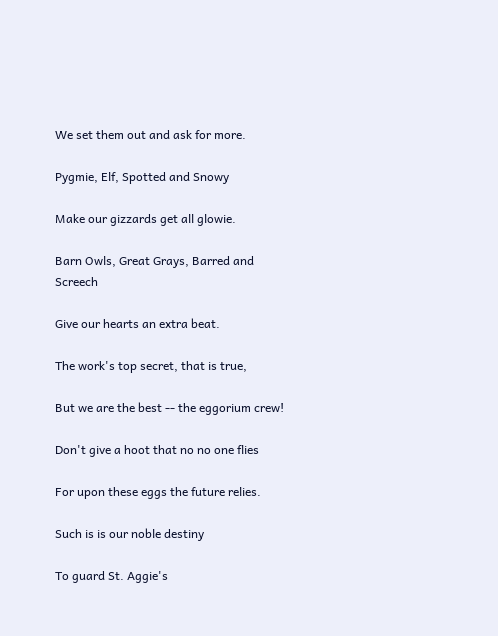We set them out and ask for more.

Pygmie, Elf, Spotted and Snowy

Make our gizzards get all glowie.

Barn Owls, Great Grays, Barred and Screech

Give our hearts an extra beat.

The work's top secret, that is true,

But we are the best -- the eggorium crew!

Don't give a hoot that no no one flies

For upon these eggs the future relies.

Such is is our noble destiny

To guard St. Aggie's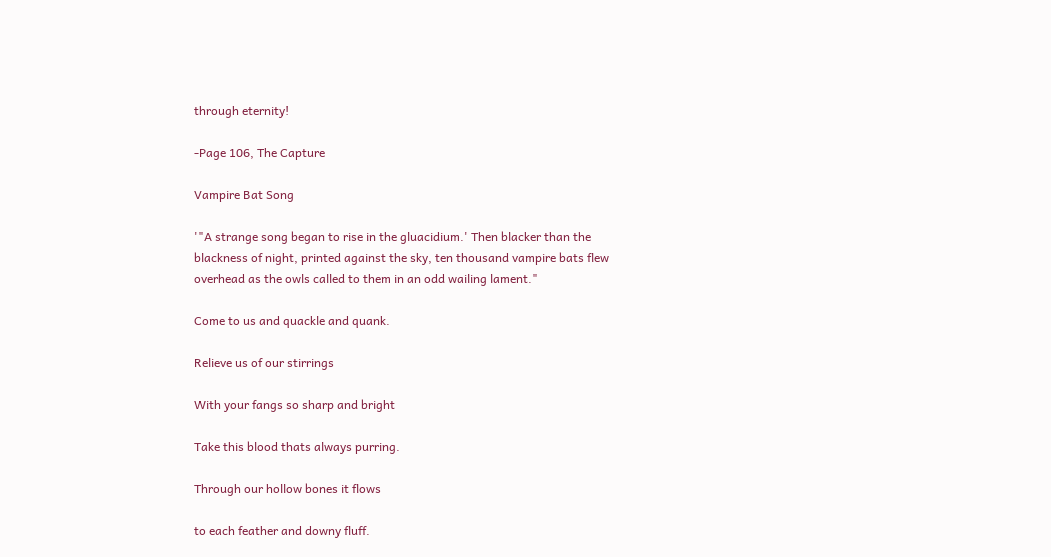through eternity!

-Page 106, The Capture

Vampire Bat Song

'"A strange song began to rise in the gluacidium.' Then blacker than the blackness of night, printed against the sky, ten thousand vampire bats flew overhead as the owls called to them in an odd wailing lament."

Come to us and quackle and quank.

Relieve us of our stirrings

With your fangs so sharp and bright

Take this blood thats always purring.

Through our hollow bones it flows

to each feather and downy fluff.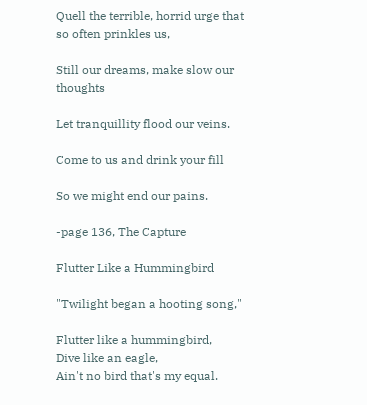Quell the terrible, horrid urge that so often prinkles us,

Still our dreams, make slow our thoughts

Let tranquillity flood our veins.

Come to us and drink your fill

So we might end our pains.

-page 136, The Capture

Flutter Like a Hummingbird

"Twilight began a hooting song,"

Flutter like a hummingbird,
Dive like an eagle,
Ain't no bird that's my equal.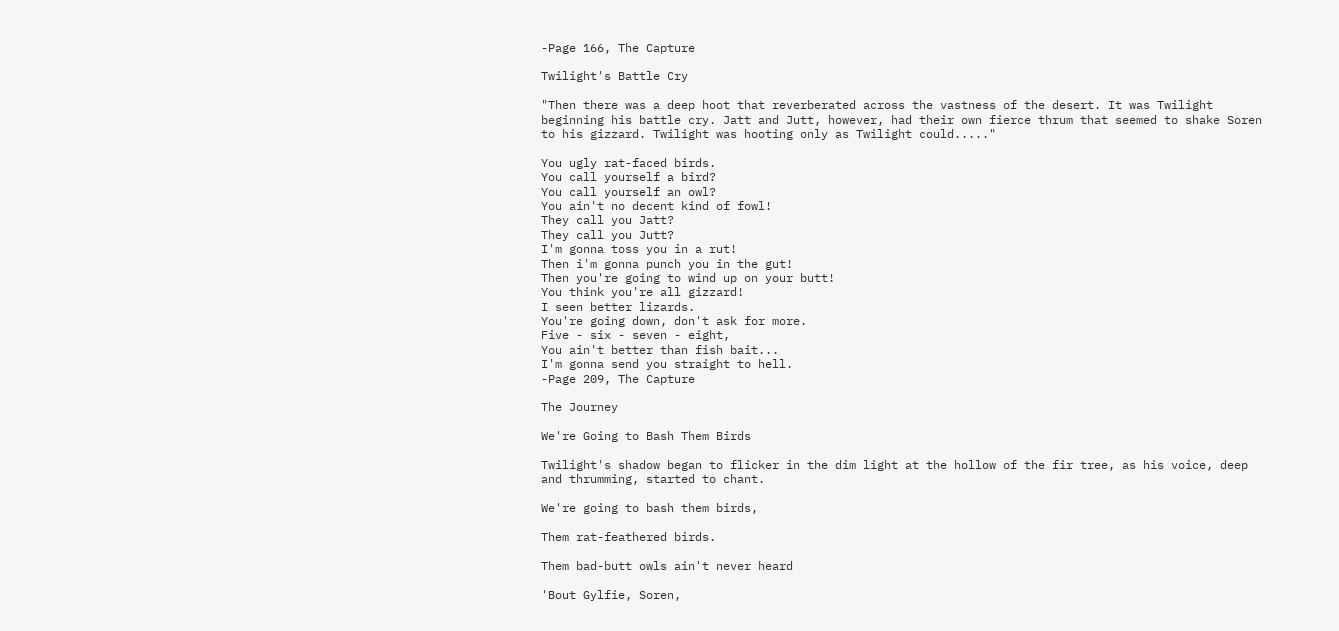-Page 166, The Capture

Twilight's Battle Cry

"Then there was a deep hoot that reverberated across the vastness of the desert. It was Twilight beginning his battle cry. Jatt and Jutt, however, had their own fierce thrum that seemed to shake Soren to his gizzard. Twilight was hooting only as Twilight could....."

You ugly rat-faced birds.
You call yourself a bird?
You call yourself an owl?
You ain't no decent kind of fowl!
They call you Jatt?
They call you Jutt?
I'm gonna toss you in a rut!
Then i'm gonna punch you in the gut!
Then you're going to wind up on your butt!
You think you're all gizzard!
I seen better lizards.
You're going down, don't ask for more.
Five - six - seven - eight,
You ain't better than fish bait...
I'm gonna send you straight to hell.
-Page 209, The Capture

The Journey

We're Going to Bash Them Birds

Twilight's shadow began to flicker in the dim light at the hollow of the fir tree, as his voice, deep and thrumming, started to chant.

We're going to bash them birds,

Them rat-feathered birds.

Them bad-butt owls ain't never heard

'Bout Gylfie, Soren,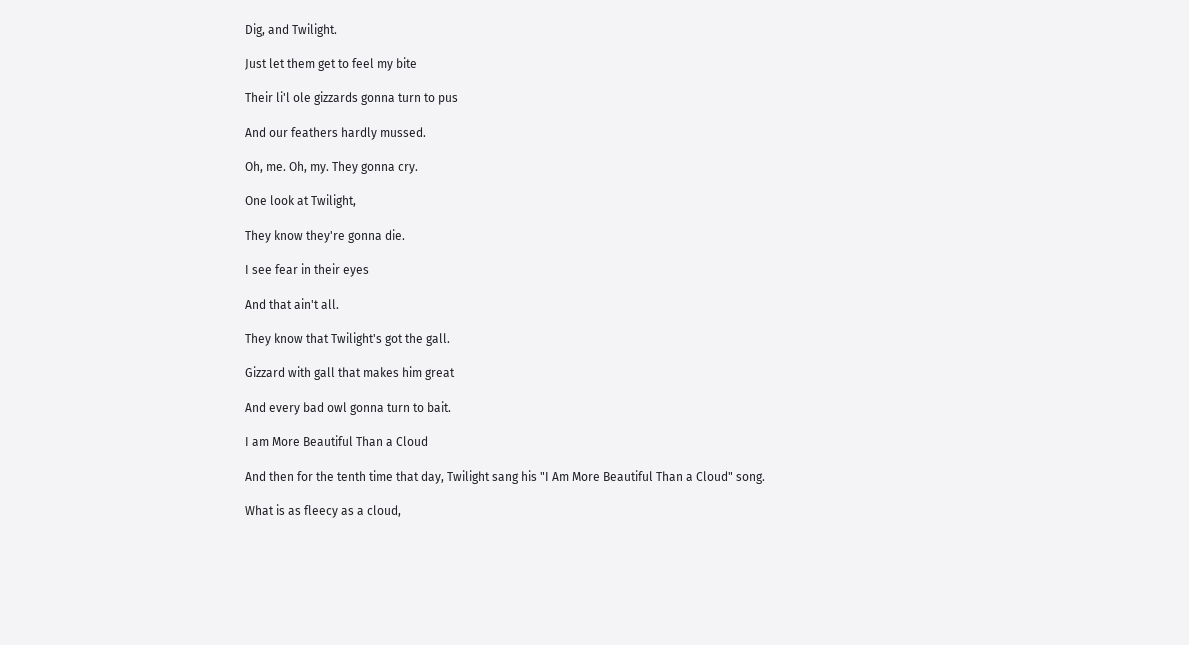Dig, and Twilight.

Just let them get to feel my bite

Their li'l ole gizzards gonna turn to pus

And our feathers hardly mussed.

Oh, me. Oh, my. They gonna cry.

One look at Twilight,

They know they're gonna die.

I see fear in their eyes

And that ain't all.

They know that Twilight's got the gall.

Gizzard with gall that makes him great

And every bad owl gonna turn to bait.

I am More Beautiful Than a Cloud

And then for the tenth time that day, Twilight sang his "I Am More Beautiful Than a Cloud" song.

What is as fleecy as a cloud,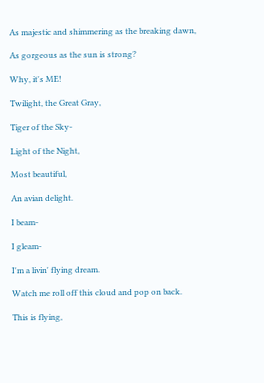As majestic and shimmering as the breaking dawn,

As gorgeous as the sun is strong?

Why, it's ME!

Twilight, the Great Gray,

Tiger of the Sky-

Light of the Night,

Most beautiful,

An avian delight.

I beam-

I gleam-

I'm a livin' flying dream.

Watch me roll off this cloud and pop on back.

This is flying,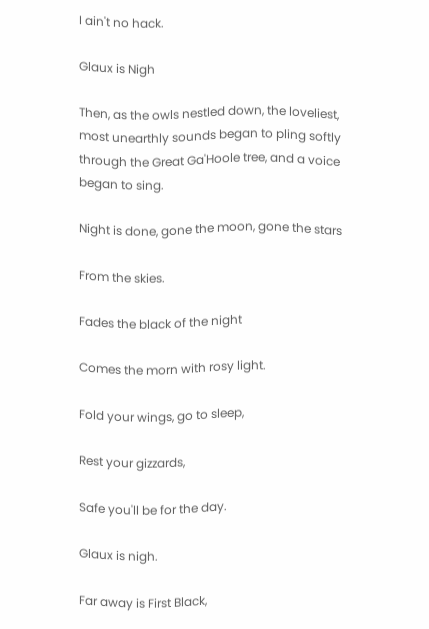I ain't no hack.

Glaux is Nigh

Then, as the owls nestled down, the loveliest, most unearthly sounds began to pling softly through the Great Ga'Hoole tree, and a voice began to sing.

Night is done, gone the moon, gone the stars

From the skies.

Fades the black of the night

Comes the morn with rosy light.

Fold your wings, go to sleep,

Rest your gizzards,

Safe you'll be for the day.

Glaux is nigh.

Far away is First Black,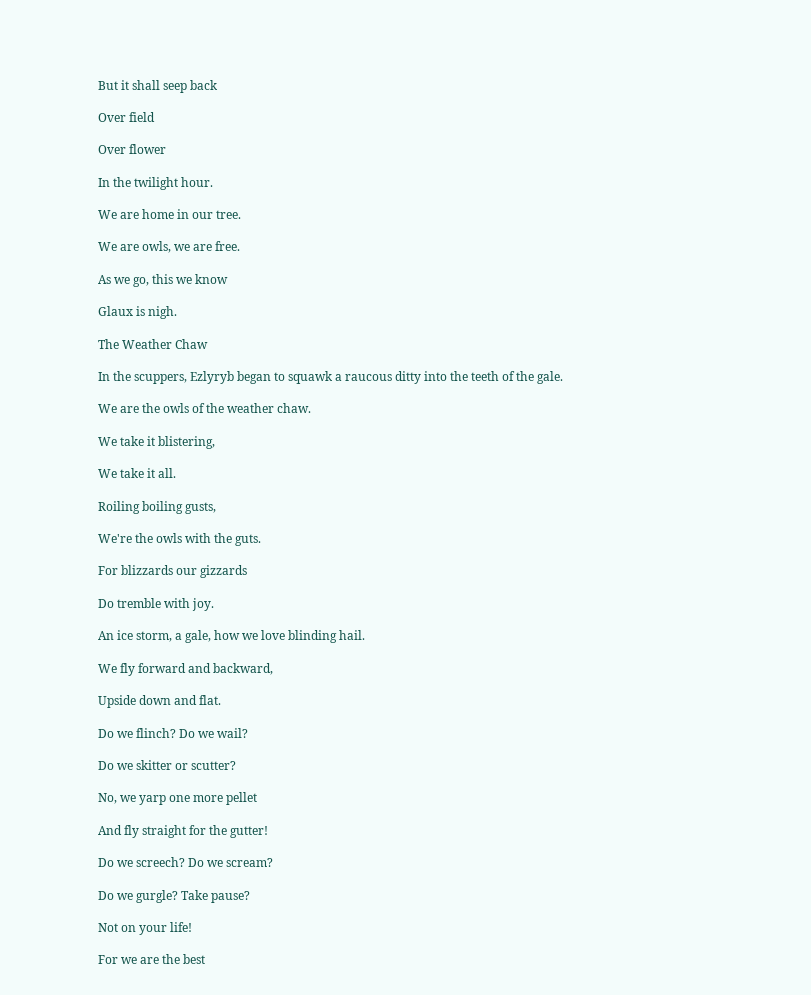But it shall seep back

Over field

Over flower

In the twilight hour.

We are home in our tree.

We are owls, we are free.

As we go, this we know

Glaux is nigh.

The Weather Chaw

In the scuppers, Ezlyryb began to squawk a raucous ditty into the teeth of the gale.

We are the owls of the weather chaw.

We take it blistering,

We take it all.

Roiling boiling gusts,

We're the owls with the guts.

For blizzards our gizzards

Do tremble with joy.

An ice storm, a gale, how we love blinding hail.

We fly forward and backward,

Upside down and flat.

Do we flinch? Do we wail?

Do we skitter or scutter?

No, we yarp one more pellet

And fly straight for the gutter!

Do we screech? Do we scream?

Do we gurgle? Take pause?

Not on your life!

For we are the best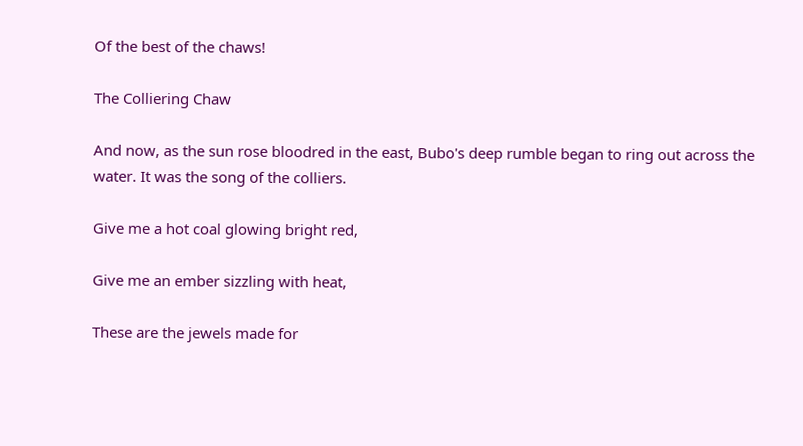Of the best of the chaws!

The Colliering Chaw

And now, as the sun rose bloodred in the east, Bubo's deep rumble began to ring out across the water. It was the song of the colliers.

Give me a hot coal glowing bright red,

Give me an ember sizzling with heat,

These are the jewels made for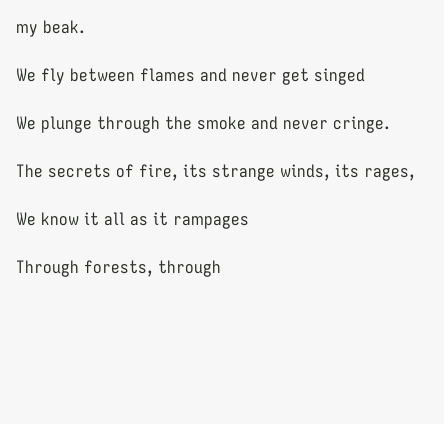my beak.

We fly between flames and never get singed

We plunge through the smoke and never cringe.

The secrets of fire, its strange winds, its rages,

We know it all as it rampages

Through forests, through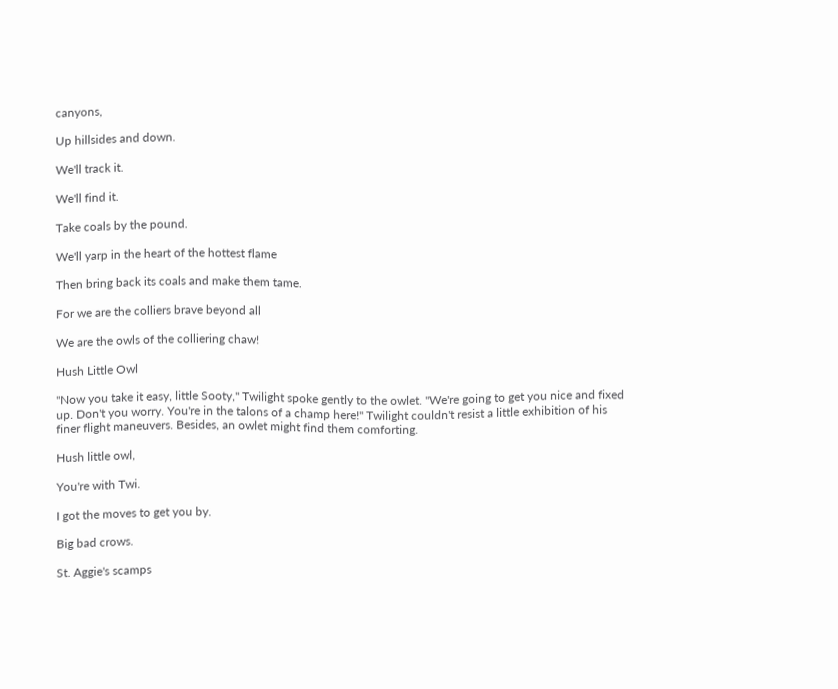canyons,

Up hillsides and down.

We'll track it.

We'll find it.

Take coals by the pound.

We'll yarp in the heart of the hottest flame

Then bring back its coals and make them tame.

For we are the colliers brave beyond all

We are the owls of the colliering chaw!

Hush Little Owl

"Now you take it easy, little Sooty," Twilight spoke gently to the owlet. "We're going to get you nice and fixed up. Don't you worry. You're in the talons of a champ here!" Twilight couldn't resist a little exhibition of his finer flight maneuvers. Besides, an owlet might find them comforting.

Hush little owl,

You're with Twi.

I got the moves to get you by.

Big bad crows.

St. Aggie's scamps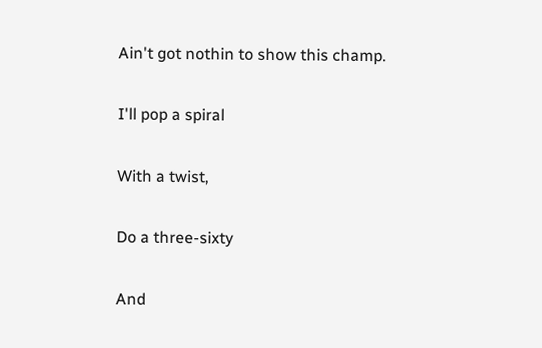Ain't got nothin to show this champ.

I'll pop a spiral

With a twist,

Do a three-sixty

And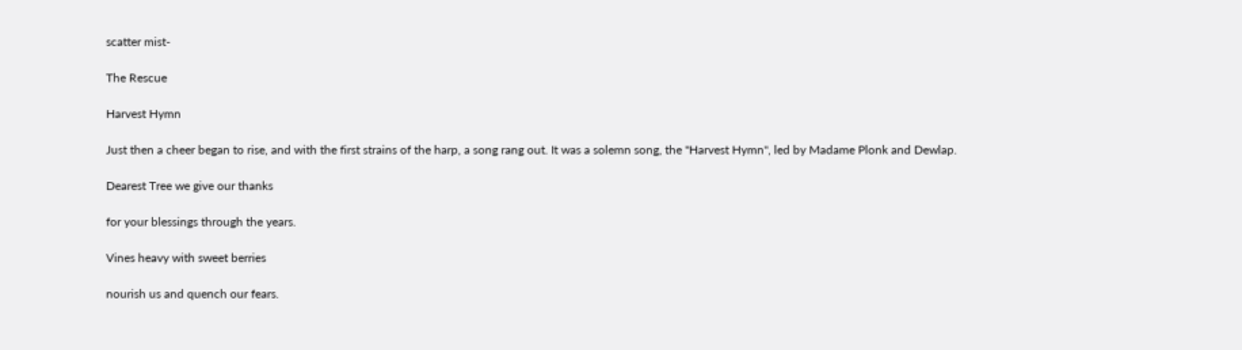scatter mist-

The Rescue

Harvest Hymn

Just then a cheer began to rise, and with the first strains of the harp, a song rang out. It was a solemn song, the "Harvest Hymn", led by Madame Plonk and Dewlap.

Dearest Tree we give our thanks

for your blessings through the years.

Vines heavy with sweet berries

nourish us and quench our fears.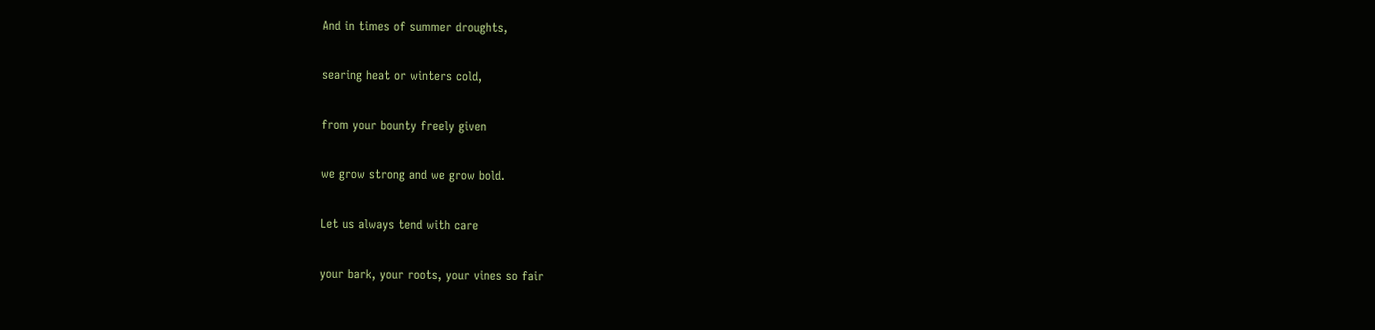And in times of summer droughts,

searing heat or winters cold,

from your bounty freely given

we grow strong and we grow bold.

Let us always tend with care

your bark, your roots, your vines so fair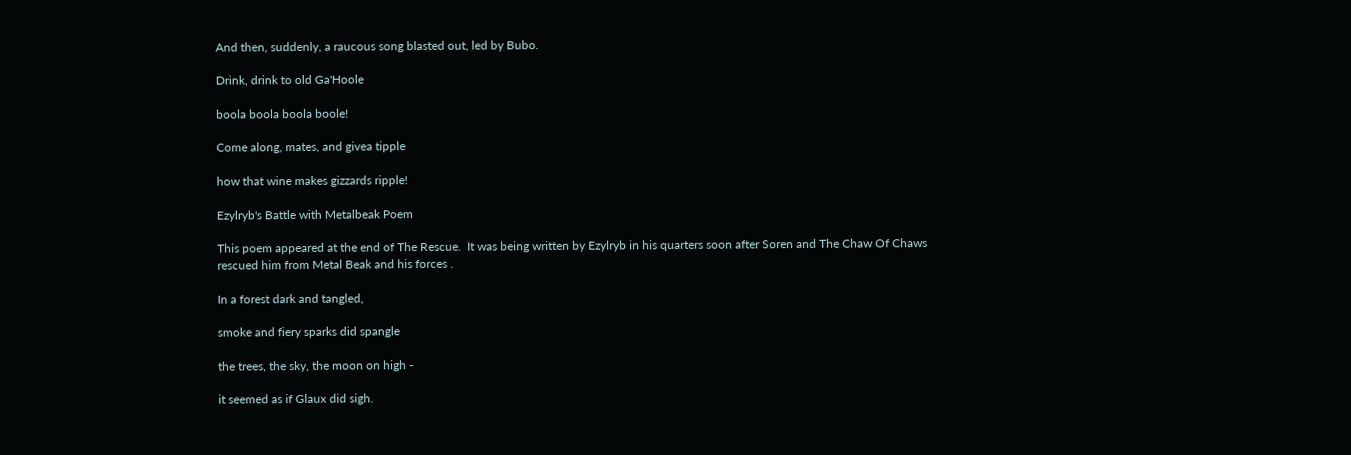And then, suddenly, a raucous song blasted out, led by Bubo.

Drink, drink to old Ga'Hoole

boola boola boola boole!

Come along, mates, and givea tipple

how that wine makes gizzards ripple!

Ezylryb's Battle with Metalbeak Poem

This poem appeared at the end of The Rescue.  It was being written by Ezylryb in his quarters soon after Soren and The Chaw Of Chaws rescued him from Metal Beak and his forces .

In a forest dark and tangled,

smoke and fiery sparks did spangle

the trees, the sky, the moon on high -

it seemed as if Glaux did sigh.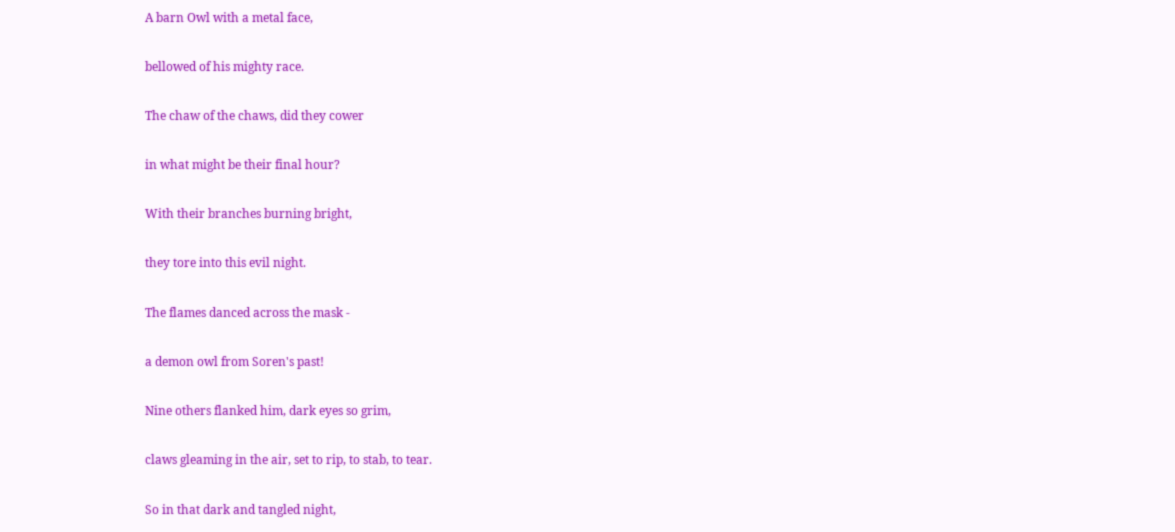A barn Owl with a metal face,

bellowed of his mighty race.

The chaw of the chaws, did they cower

in what might be their final hour?

With their branches burning bright,

they tore into this evil night.

The flames danced across the mask -

a demon owl from Soren's past!

Nine others flanked him, dark eyes so grim,

claws gleaming in the air, set to rip, to stab, to tear.

So in that dark and tangled night,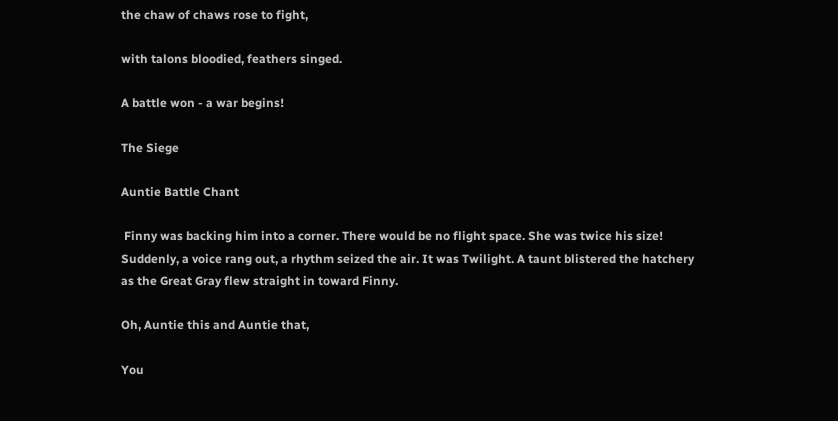the chaw of chaws rose to fight,

with talons bloodied, feathers singed.

A battle won - a war begins!

The Siege

Auntie Battle Chant

 Finny was backing him into a corner. There would be no flight space. She was twice his size! Suddenly, a voice rang out, a rhythm seized the air. It was Twilight. A taunt blistered the hatchery as the Great Gray flew straight in toward Finny.

Oh, Auntie this and Auntie that,

You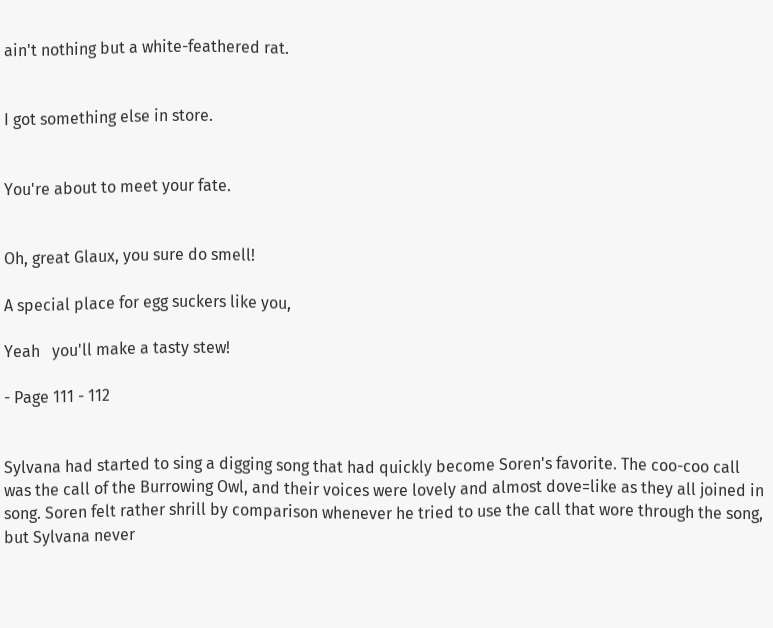ain't nothing but a white-feathered rat.


I got something else in store.


You're about to meet your fate.


Oh, great Glaux, you sure do smell!

A special place for egg suckers like you,

Yeah   you'll make a tasty stew!

- Page 111 - 112


Sylvana had started to sing a digging song that had quickly become Soren's favorite. The coo-coo call was the call of the Burrowing Owl, and their voices were lovely and almost dove=like as they all joined in song. Soren felt rather shrill by comparison whenever he tried to use the call that wore through the song, but Sylvana never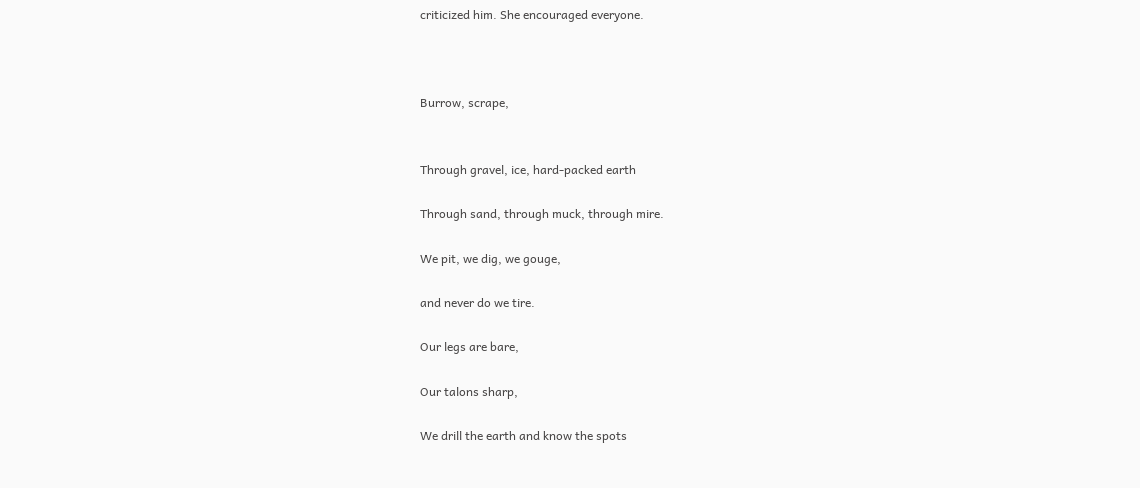criticized him. She encouraged everyone.



Burrow, scrape,


Through gravel, ice, hard-packed earth

Through sand, through muck, through mire.

We pit, we dig, we gouge,

and never do we tire.

Our legs are bare,

Our talons sharp,

We drill the earth and know the spots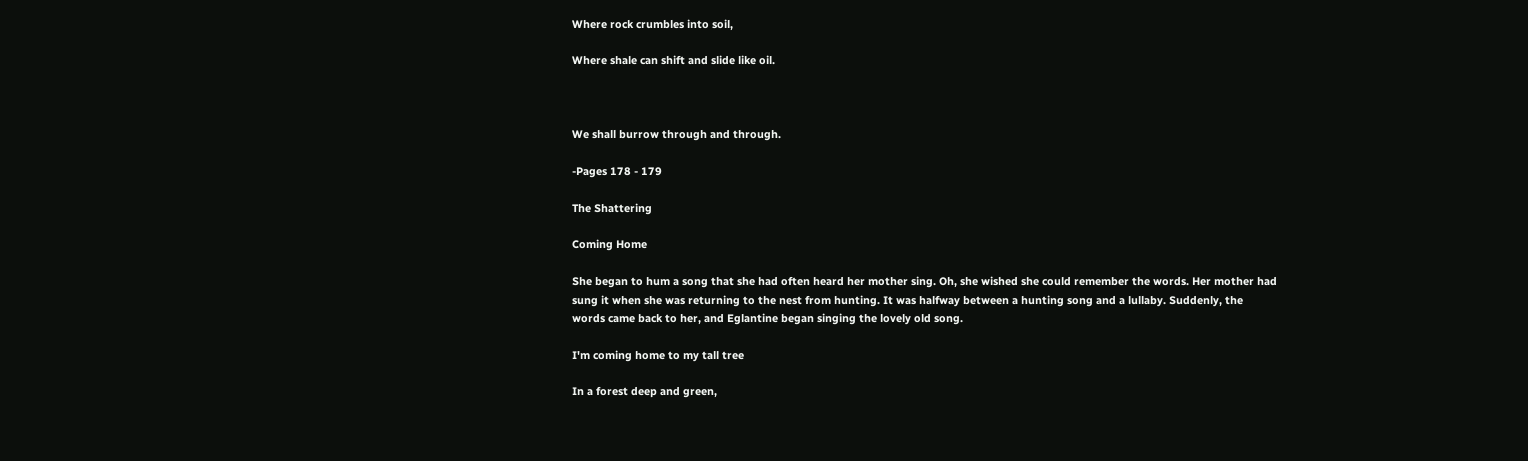Where rock crumbles into soil,

Where shale can shift and slide like oil.



We shall burrow through and through.

-Pages 178 - 179

The Shattering

Coming Home

She began to hum a song that she had often heard her mother sing. Oh, she wished she could remember the words. Her mother had sung it when she was returning to the nest from hunting. It was halfway between a hunting song and a lullaby. Suddenly, the words came back to her, and Eglantine began singing the lovely old song.

I'm coming home to my tall tree

In a forest deep and green,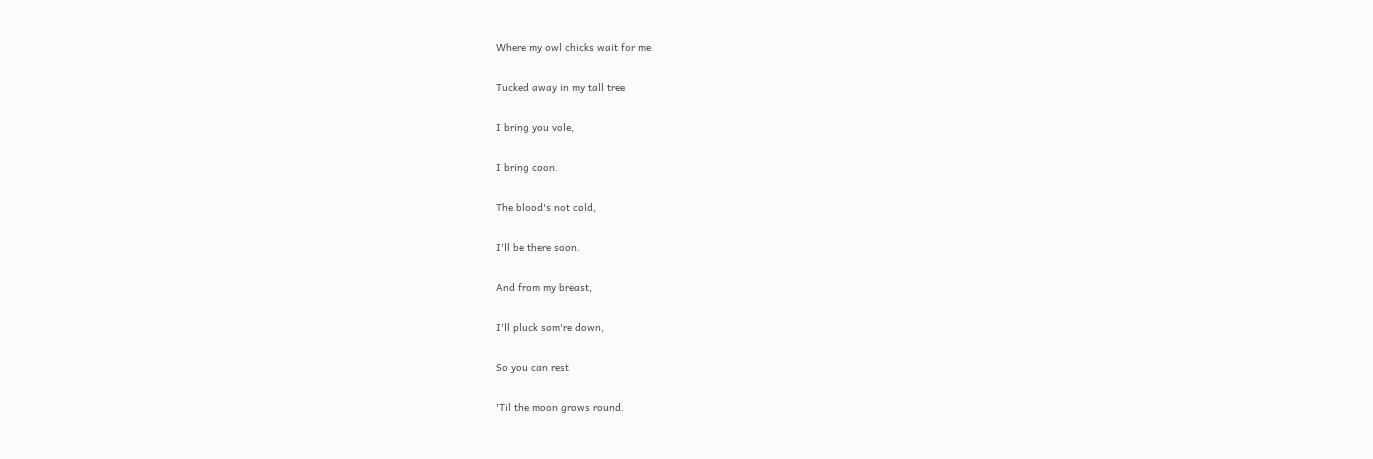Where my owl chicks wait for me

Tucked away in my tall tree

I bring you vole,

I bring coon.

The blood's not cold,

I'll be there soon.

And from my breast,

I'll pluck som're down,

So you can rest

'Til the moon grows round.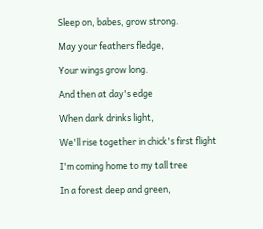Sleep on, babes, grow strong.

May your feathers fledge,

Your wings grow long.

And then at day's edge

When dark drinks light,

We'll rise together in chick's first flight

I'm coming home to my tall tree

In a forest deep and green,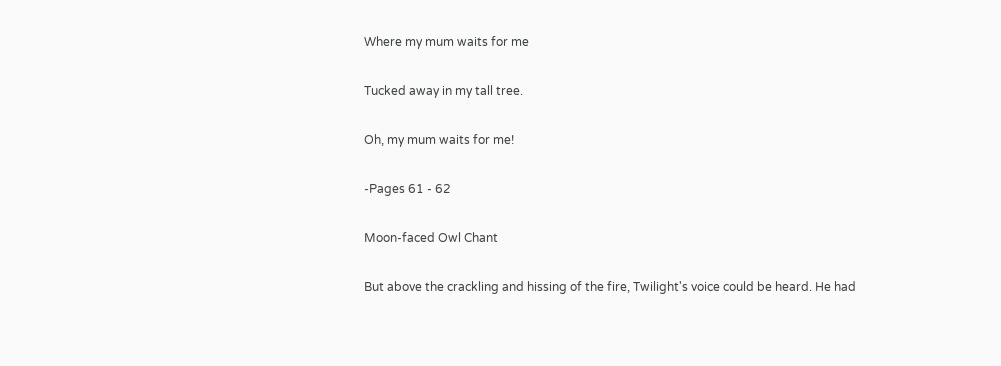Where my mum waits for me

Tucked away in my tall tree.

Oh, my mum waits for me!

-Pages 61 - 62

Moon-faced Owl Chant

But above the crackling and hissing of the fire, Twilight's voice could be heard. He had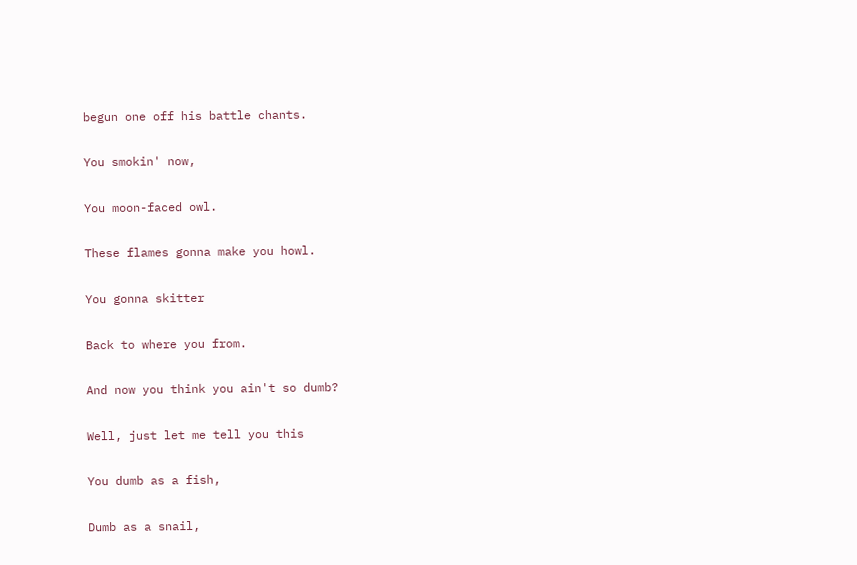begun one off his battle chants.

You smokin' now,

You moon-faced owl.

These flames gonna make you howl.

You gonna skitter

Back to where you from.

And now you think you ain't so dumb?

Well, just let me tell you this

You dumb as a fish,

Dumb as a snail,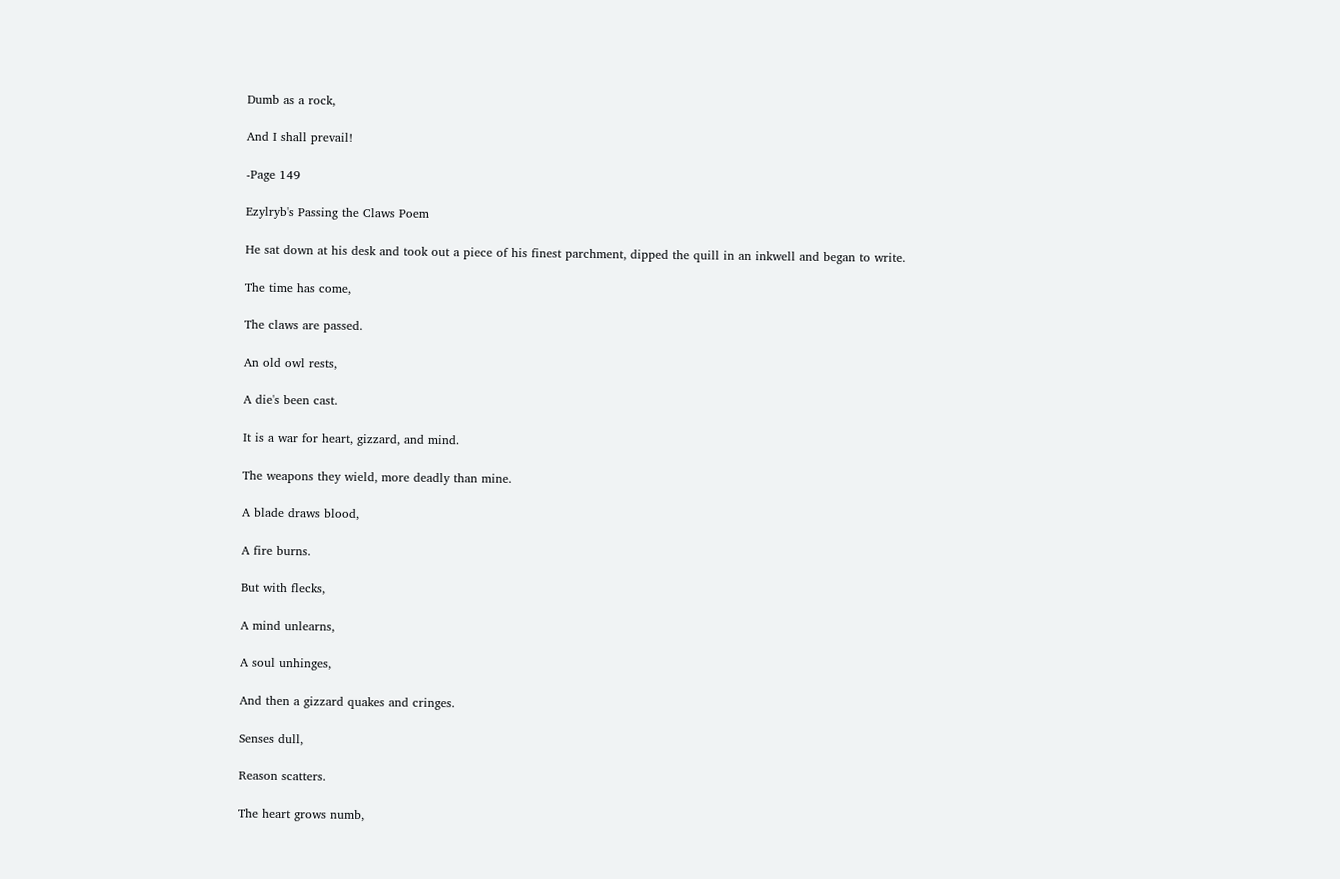Dumb as a rock,

And I shall prevail!

-Page 149

Ezylryb's Passing the Claws Poem

He sat down at his desk and took out a piece of his finest parchment, dipped the quill in an inkwell and began to write.

The time has come,

The claws are passed.

An old owl rests,

A die's been cast.

It is a war for heart, gizzard, and mind.

The weapons they wield, more deadly than mine.

A blade draws blood,

A fire burns.

But with flecks,

A mind unlearns,

A soul unhinges,

And then a gizzard quakes and cringes.

Senses dull,

Reason scatters.

The heart grows numb,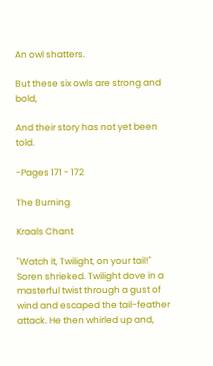An owl shatters.

But these six owls are strong and bold,

And their story has not yet been told.

-Pages 171 - 172

The Burning

Kraals Chant

"Watch it, Twilight, on your tail!" Soren shrieked. Twilight dove in a masterful twist through a gust of wind and escaped the tail-feather attack. He then whirled up and,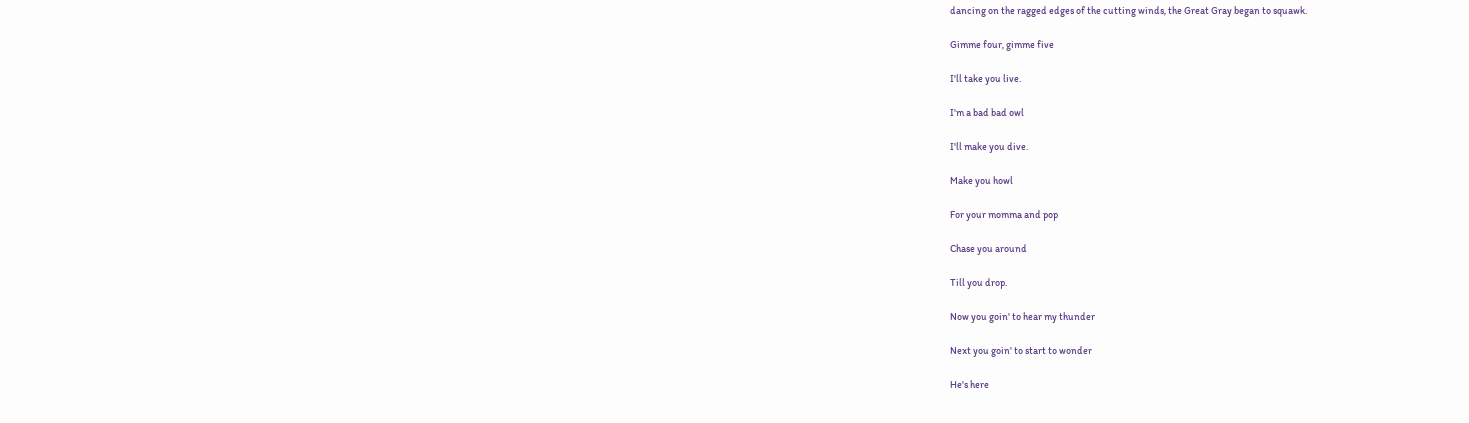dancing on the ragged edges of the cutting winds, the Great Gray began to squawk.

Gimme four, gimme five

I'll take you live.

I'm a bad bad owl

I'll make you dive.

Make you howl

For your momma and pop

Chase you around

Till you drop.

Now you goin' to hear my thunder

Next you goin' to start to wonder

He's here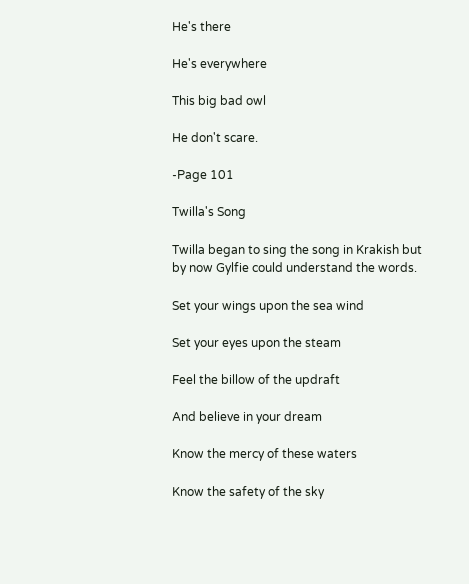He's there

He's everywhere

This big bad owl

He don't scare.

-Page 101

Twilla's Song

Twilla began to sing the song in Krakish but by now Gylfie could understand the words.

Set your wings upon the sea wind

Set your eyes upon the steam

Feel the billow of the updraft

And believe in your dream

Know the mercy of these waters

Know the safety of the sky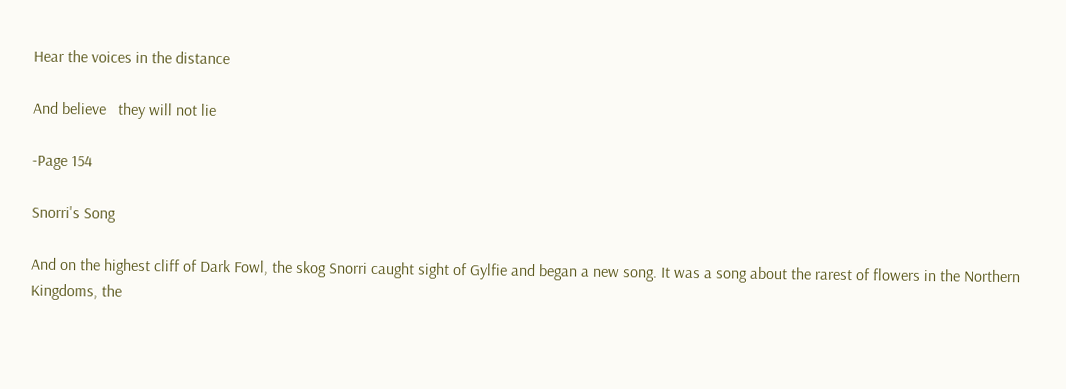Hear the voices in the distance

And believe   they will not lie

-Page 154

Snorri's Song

And on the highest cliff of Dark Fowl, the skog Snorri caught sight of Gylfie and began a new song. It was a song about the rarest of flowers in the Northern Kingdoms, the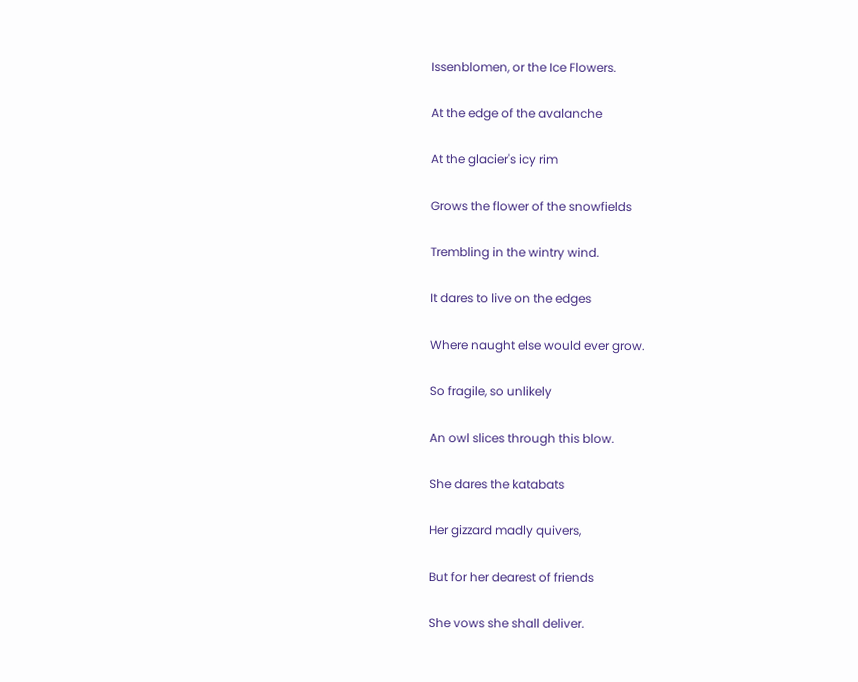Issenblomen, or the Ice Flowers.

At the edge of the avalanche

At the glacier's icy rim

Grows the flower of the snowfields

Trembling in the wintry wind.

It dares to live on the edges

Where naught else would ever grow.

So fragile, so unlikely

An owl slices through this blow.

She dares the katabats

Her gizzard madly quivers,

But for her dearest of friends

She vows she shall deliver.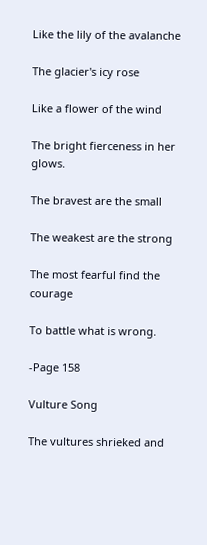Like the lily of the avalanche

The glacier's icy rose

Like a flower of the wind

The bright fierceness in her glows.

The bravest are the small

The weakest are the strong

The most fearful find the courage

To battle what is wrong.

-Page 158

Vulture Song

The vultures shrieked and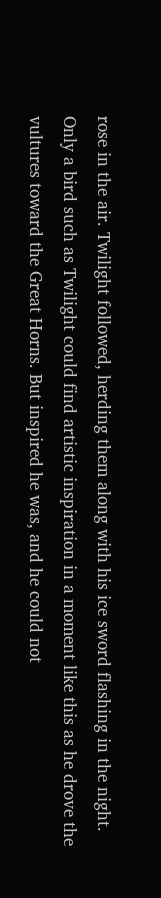rose in the air. Twilight followed, herding them along with his ice sword flashing in the night. Only a bird such as Twilight could find artistic inspiration in a moment like this as he drove the vultures toward the Great Horns. But inspired he was, and he could not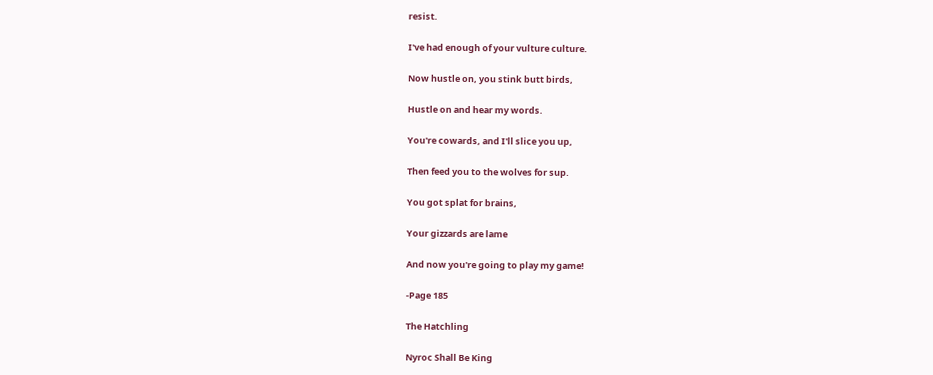resist.

I've had enough of your vulture culture.

Now hustle on, you stink butt birds,

Hustle on and hear my words.

You're cowards, and I'll slice you up,

Then feed you to the wolves for sup.

You got splat for brains,

Your gizzards are lame

And now you're going to play my game!

-Page 185

The Hatchling

Nyroc Shall Be King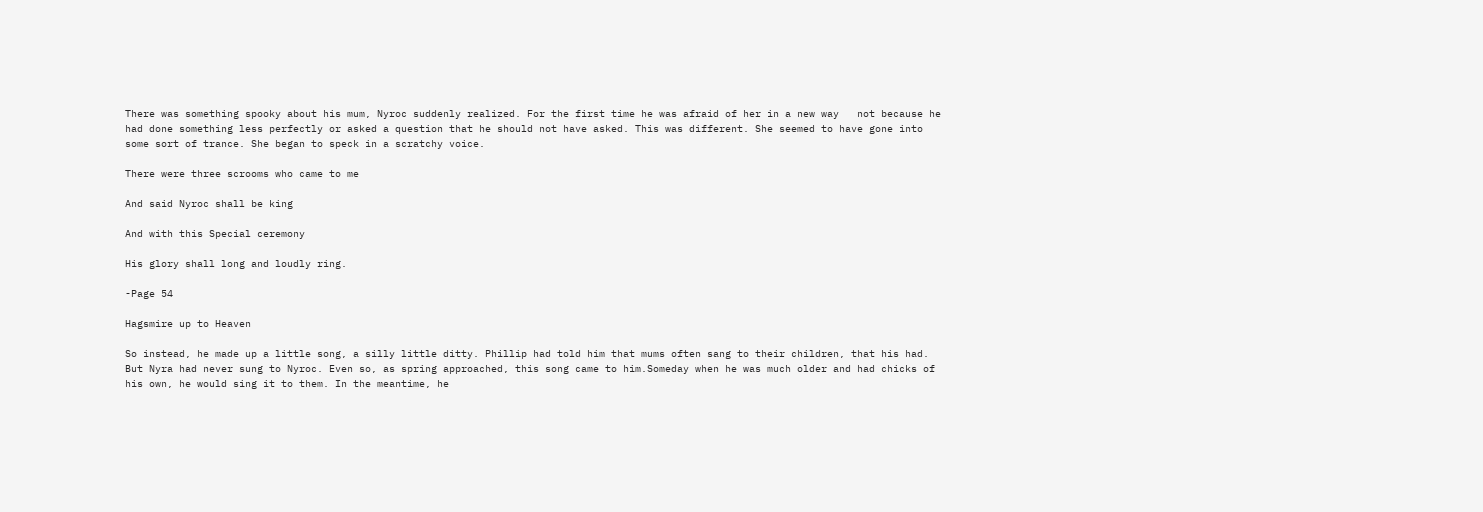There was something spooky about his mum, Nyroc suddenly realized. For the first time he was afraid of her in a new way   not because he had done something less perfectly or asked a question that he should not have asked. This was different. She seemed to have gone into some sort of trance. She began to speck in a scratchy voice.

There were three scrooms who came to me

And said Nyroc shall be king

And with this Special ceremony

His glory shall long and loudly ring.

-Page 54

Hagsmire up to Heaven

So instead, he made up a little song, a silly little ditty. Phillip had told him that mums often sang to their children, that his had. But Nyra had never sung to Nyroc. Even so, as spring approached, this song came to him.Someday when he was much older and had chicks of his own, he would sing it to them. In the meantime, he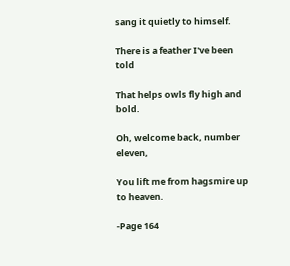sang it quietly to himself.

There is a feather I've been told

That helps owls fly high and bold.

Oh, welcome back, number eleven,

You lift me from hagsmire up to heaven.

-Page 164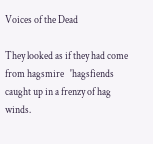Voices of the Dead

They looked as if they had come from hagsmire   'hagsfiends caught up in a frenzy of hag winds.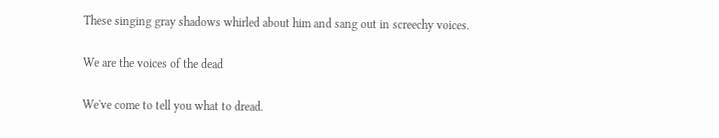These singing gray shadows whirled about him and sang out in screechy voices.

We are the voices of the dead

We've come to tell you what to dread.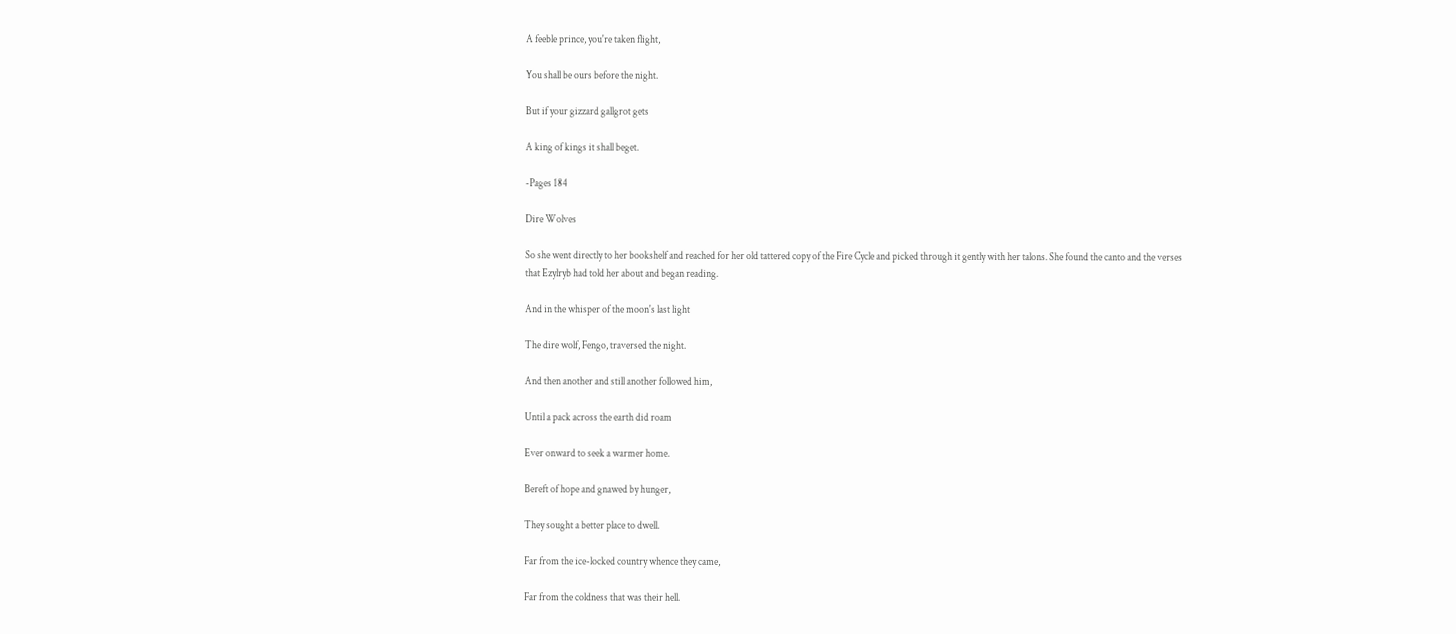A feeble prince, you're taken flight,

You shall be ours before the night.

But if your gizzard gallgrot gets

A king of kings it shall beget.

-Pages 184

Dire Wolves

So she went directly to her bookshelf and reached for her old tattered copy of the Fire Cycle and picked through it gently with her talons. She found the canto and the verses that Ezylryb had told her about and began reading.

And in the whisper of the moon's last light

The dire wolf, Fengo, traversed the night.

And then another and still another followed him,

Until a pack across the earth did roam

Ever onward to seek a warmer home.

Bereft of hope and gnawed by hunger,

They sought a better place to dwell.

Far from the ice-locked country whence they came,

Far from the coldness that was their hell.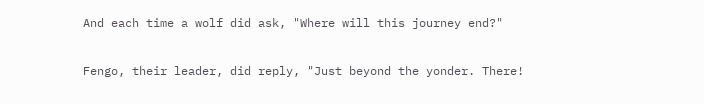And each time a wolf did ask, "Where will this journey end?"

Fengo, their leader, did reply, "Just beyond the yonder. There!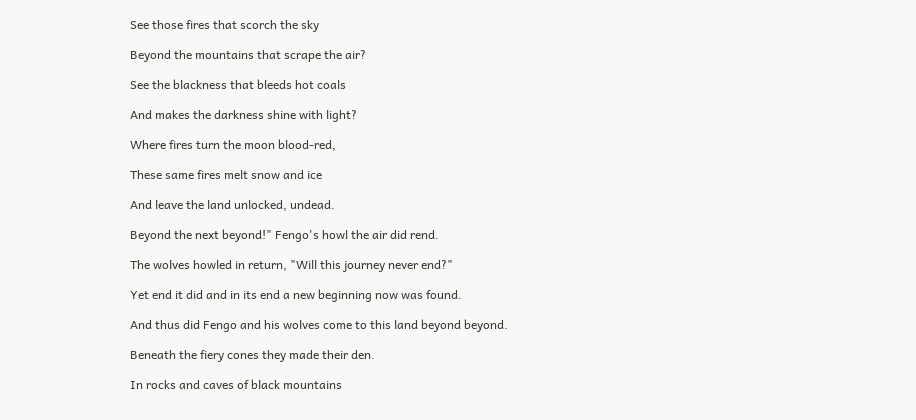See those fires that scorch the sky

Beyond the mountains that scrape the air?

See the blackness that bleeds hot coals

And makes the darkness shine with light?

Where fires turn the moon blood-red,

These same fires melt snow and ice

And leave the land unlocked, undead.

Beyond the next beyond!" Fengo's howl the air did rend.

The wolves howled in return, "Will this journey never end?"

Yet end it did and in its end a new beginning now was found.

And thus did Fengo and his wolves come to this land beyond beyond.

Beneath the fiery cones they made their den.

In rocks and caves of black mountains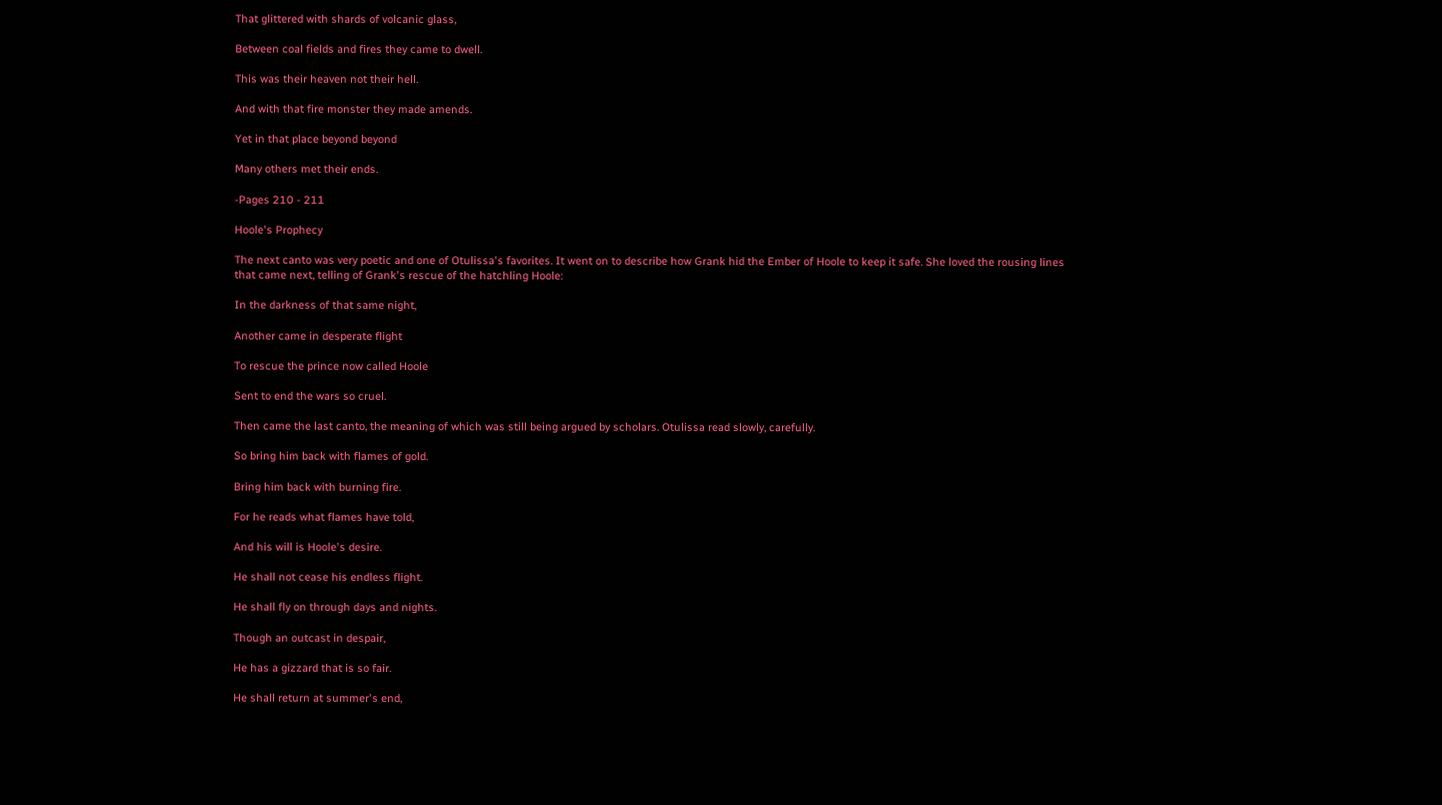That glittered with shards of volcanic glass,

Between coal fields and fires they came to dwell.

This was their heaven not their hell.

And with that fire monster they made amends.

Yet in that place beyond beyond

Many others met their ends.

-Pages 210 - 211

Hoole's Prophecy

The next canto was very poetic and one of Otulissa's favorites. It went on to describe how Grank hid the Ember of Hoole to keep it safe. She loved the rousing lines that came next, telling of Grank's rescue of the hatchling Hoole:

In the darkness of that same night,

Another came in desperate flight

To rescue the prince now called Hoole

Sent to end the wars so cruel.

Then came the last canto, the meaning of which was still being argued by scholars. Otulissa read slowly, carefully.

So bring him back with flames of gold.

Bring him back with burning fire.

For he reads what flames have told,

And his will is Hoole's desire.

He shall not cease his endless flight.

He shall fly on through days and nights.

Though an outcast in despair,

He has a gizzard that is so fair.

He shall return at summer's end,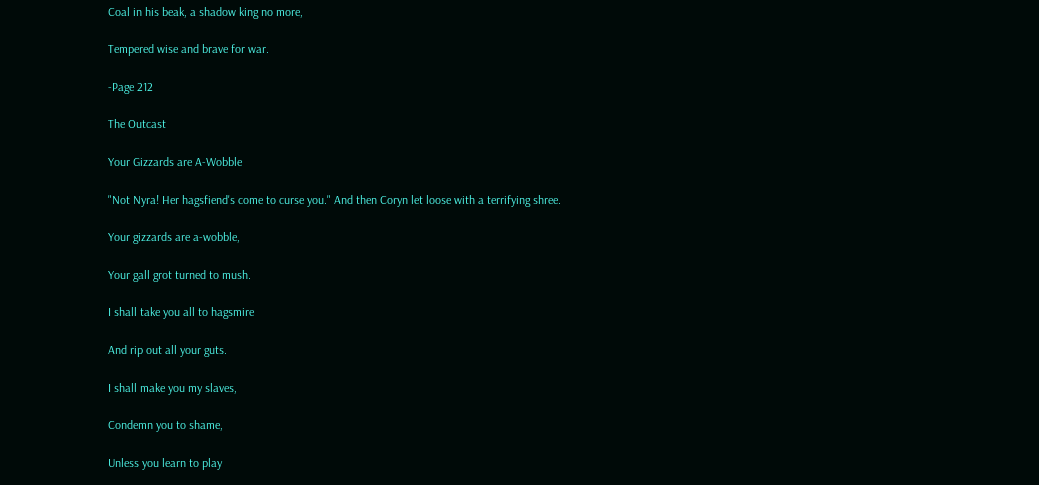Coal in his beak, a shadow king no more,

Tempered wise and brave for war.

-Page 212

The Outcast

Your Gizzards are A-Wobble

"Not Nyra! Her hagsfiend's come to curse you." And then Coryn let loose with a terrifying shree.

Your gizzards are a-wobble,

Your gall grot turned to mush.

I shall take you all to hagsmire

And rip out all your guts.

I shall make you my slaves,

Condemn you to shame,

Unless you learn to play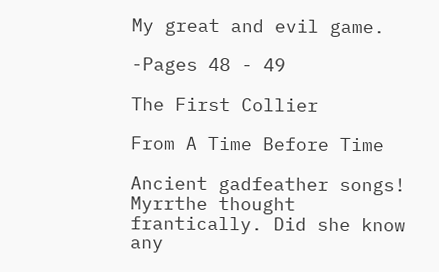My great and evil game.

-Pages 48 - 49

The First Collier

From A Time Before Time

Ancient gadfeather songs! Myrrthe thought frantically. Did she know any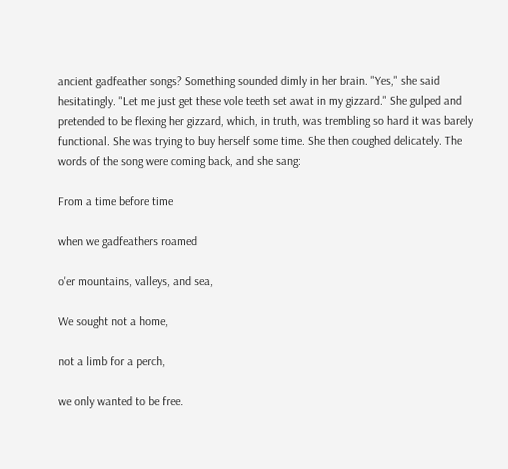ancient gadfeather songs? Something sounded dimly in her brain. "Yes," she said hesitatingly. "Let me just get these vole teeth set awat in my gizzard." She gulped and pretended to be flexing her gizzard, which, in truth, was trembling so hard it was barely functional. She was trying to buy herself some time. She then coughed delicately. The words of the song were coming back, and she sang:

From a time before time

when we gadfeathers roamed

o'er mountains, valleys, and sea,

We sought not a home,

not a limb for a perch,

we only wanted to be free.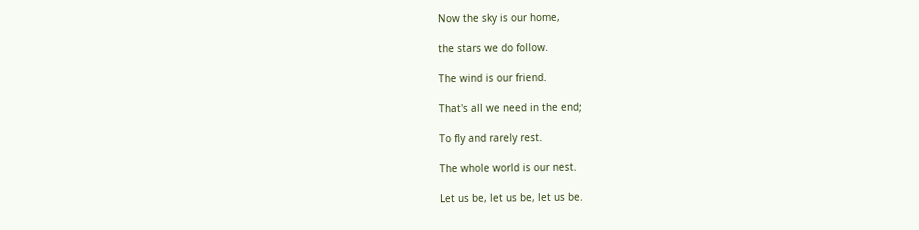Now the sky is our home,

the stars we do follow.

The wind is our friend.

That's all we need in the end;

To fly and rarely rest.

The whole world is our nest.

Let us be, let us be, let us be.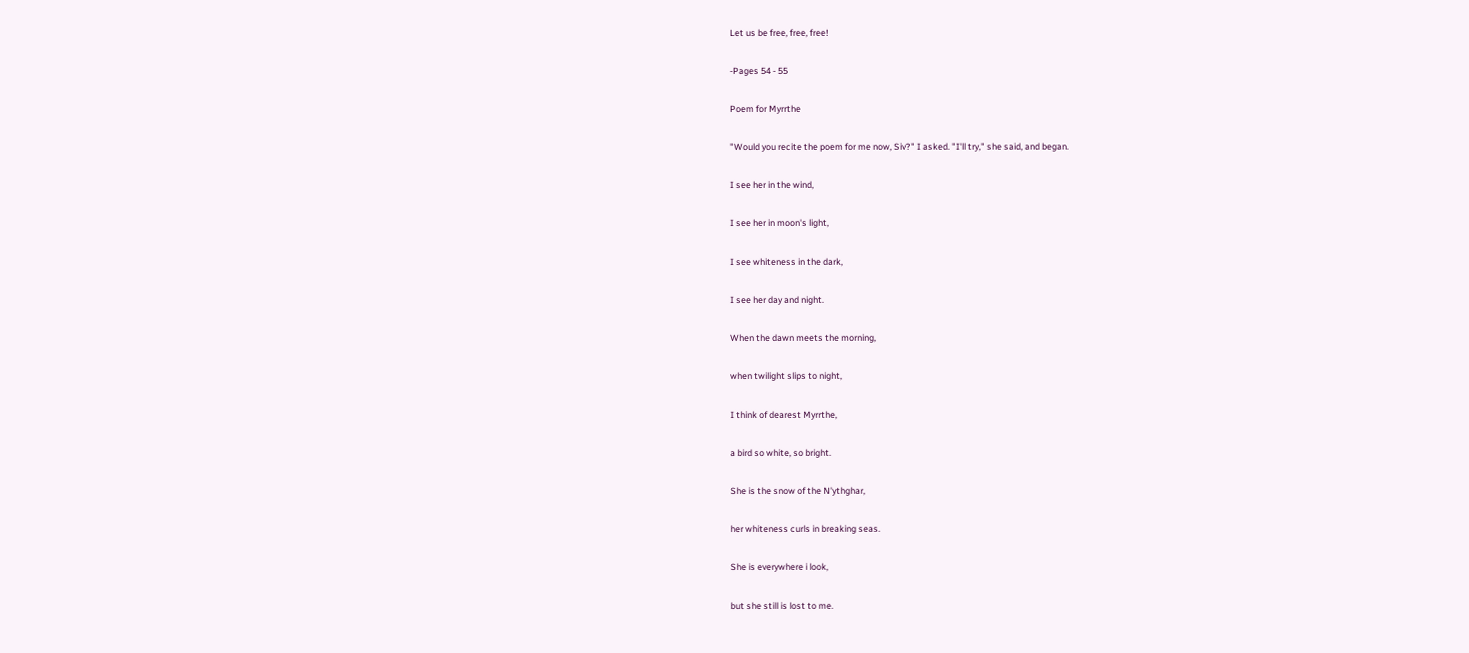Let us be free, free, free!

-Pages 54 - 55

Poem for Myrrthe

"Would you recite the poem for me now, Siv?" I asked. "I'll try," she said, and began.

I see her in the wind,

I see her in moon's light,

I see whiteness in the dark,

I see her day and night.

When the dawn meets the morning,

when twilight slips to night,

I think of dearest Myrrthe,

a bird so white, so bright.

She is the snow of the N'ythghar,

her whiteness curls in breaking seas.

She is everywhere i look,

but she still is lost to me.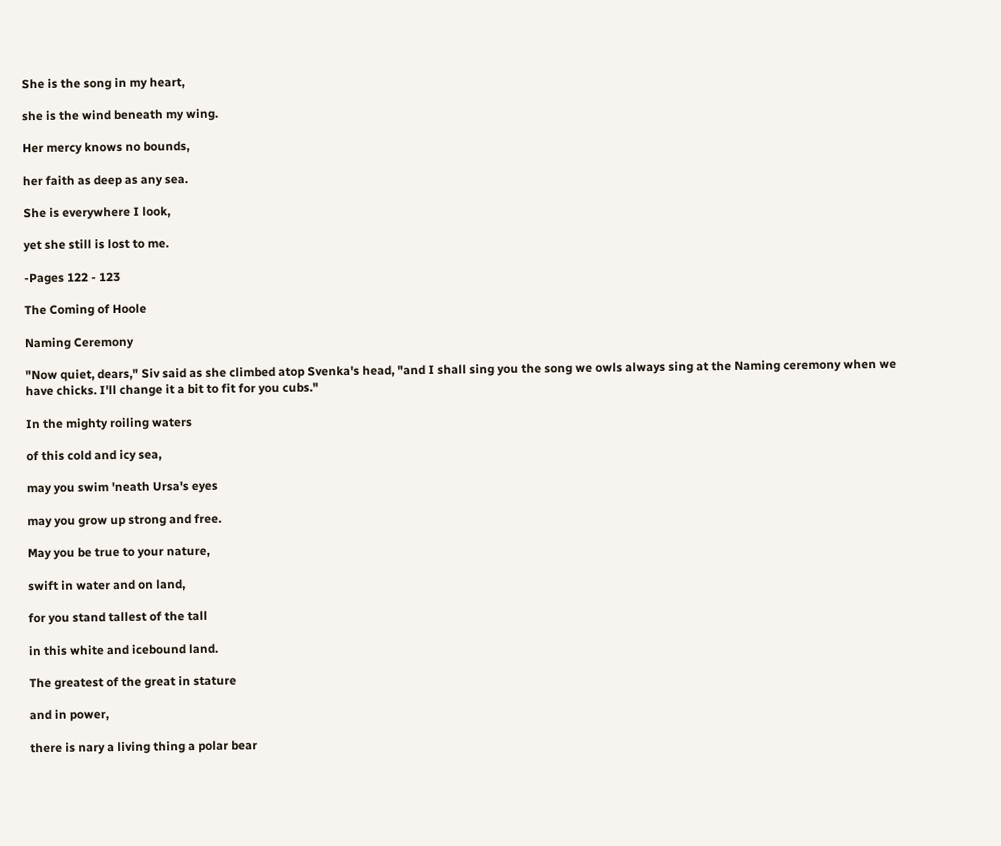She is the song in my heart,

she is the wind beneath my wing.

Her mercy knows no bounds,

her faith as deep as any sea.

She is everywhere I look,

yet she still is lost to me.

-Pages 122 - 123

The Coming of Hoole

Naming Ceremony

"Now quiet, dears," Siv said as she climbed atop Svenka's head, "and I shall sing you the song we owls always sing at the Naming ceremony when we have chicks. I'll change it a bit to fit for you cubs."

In the mighty roiling waters

of this cold and icy sea,

may you swim 'neath Ursa's eyes

may you grow up strong and free.

May you be true to your nature,

swift in water and on land,

for you stand tallest of the tall

in this white and icebound land.

The greatest of the great in stature

and in power,

there is nary a living thing a polar bear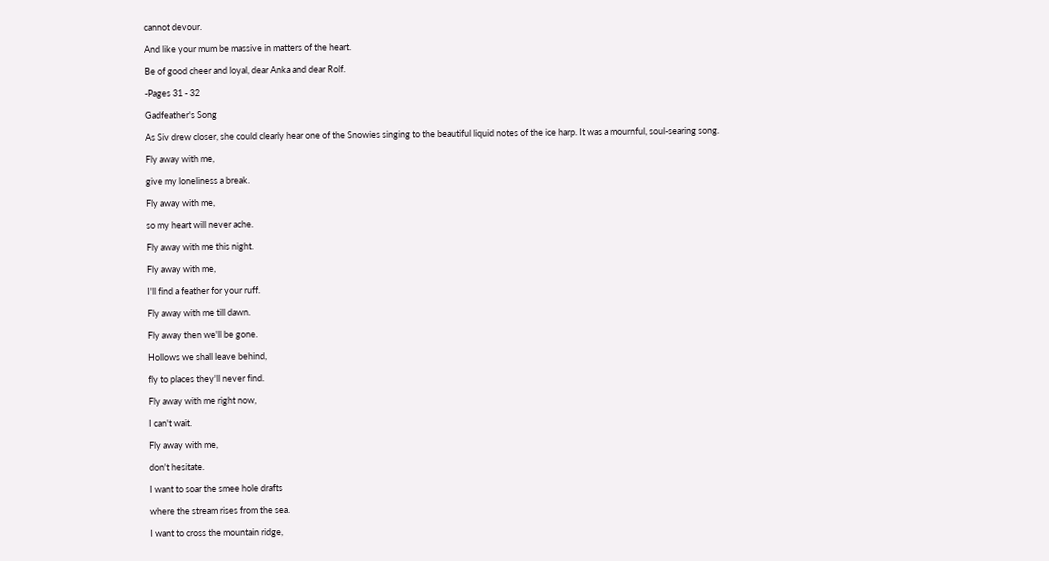cannot devour.

And like your mum be massive in matters of the heart.

Be of good cheer and loyal, dear Anka and dear Rolf.

-Pages 31 - 32

Gadfeather's Song

As Siv drew closer, she could clearly hear one of the Snowies singing to the beautiful liquid notes of the ice harp. It was a mournful, soul-searing song.

Fly away with me,

give my loneliness a break.

Fly away with me,

so my heart will never ache.

Fly away with me this night.

Fly away with me,

I'll find a feather for your ruff.

Fly away with me till dawn.

Fly away then we'll be gone.

Hollows we shall leave behind,

fly to places they'll never find.

Fly away with me right now,

I can't wait.

Fly away with me,

don't hesitate.

I want to soar the smee hole drafts

where the stream rises from the sea.

I want to cross the mountain ridge,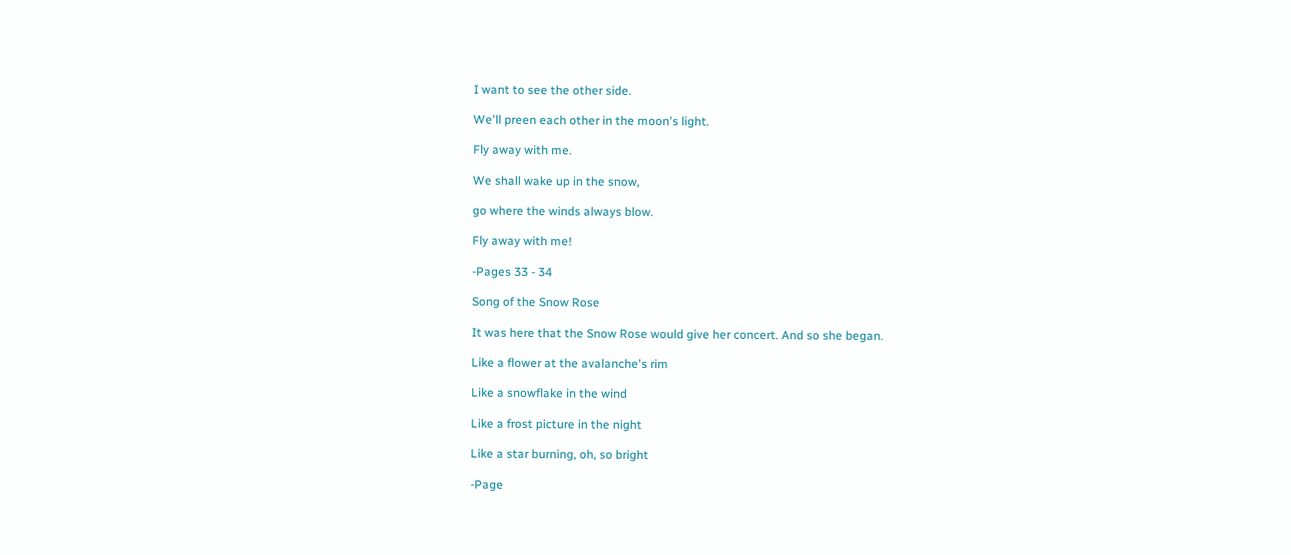I want to see the other side.

We'll preen each other in the moon's light.

Fly away with me.

We shall wake up in the snow,

go where the winds always blow.

Fly away with me!

-Pages 33 - 34

Song of the Snow Rose

It was here that the Snow Rose would give her concert. And so she began.

Like a flower at the avalanche's rim

Like a snowflake in the wind

Like a frost picture in the night

Like a star burning, oh, so bright

-Page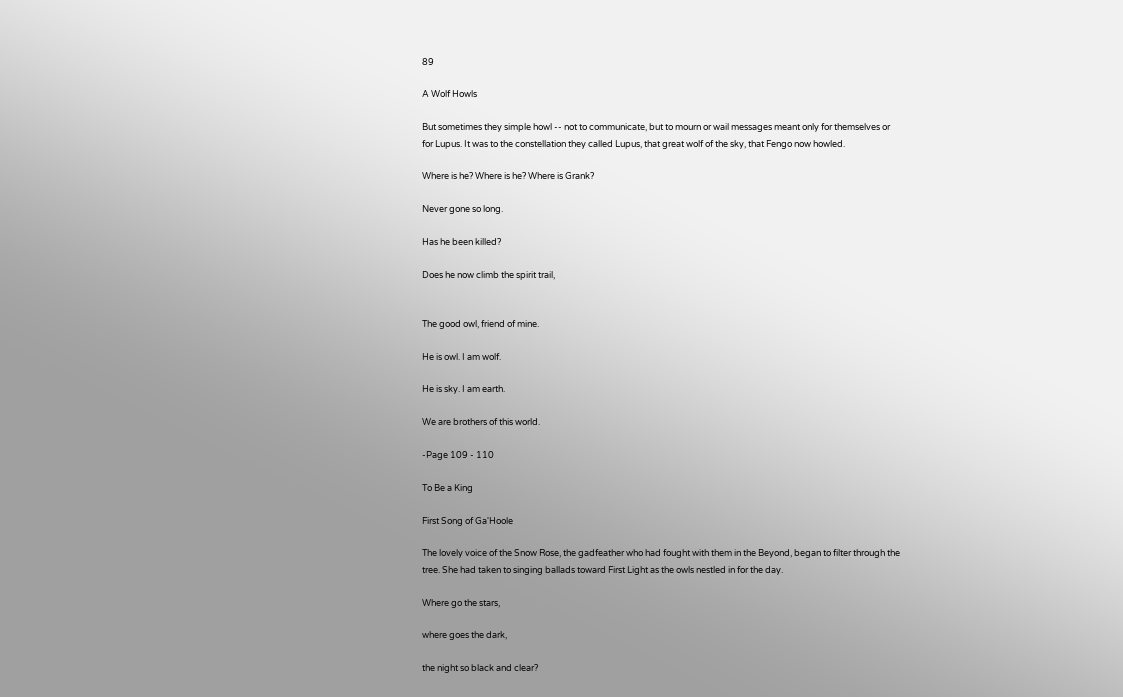89

A Wolf Howls

But sometimes they simple howl -- not to communicate, but to mourn or wail messages meant only for themselves or for Lupus. It was to the constellation they called Lupus, that great wolf of the sky, that Fengo now howled.

Where is he? Where is he? Where is Grank?

Never gone so long.

Has he been killed?

Does he now climb the spirit trail,


The good owl, friend of mine.

He is owl. I am wolf.

He is sky. I am earth.

We are brothers of this world.

-Page 109 - 110

To Be a King

First Song of Ga'Hoole

The lovely voice of the Snow Rose, the gadfeather who had fought with them in the Beyond, began to filter through the tree. She had taken to singing ballads toward First Light as the owls nestled in for the day.

Where go the stars,

where goes the dark,

the night so black and clear?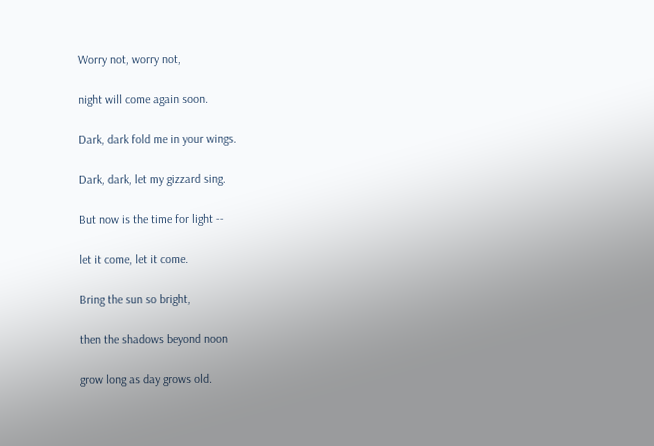Worry not, worry not,

night will come again soon.

Dark, dark fold me in your wings.

Dark, dark, let my gizzard sing.

But now is the time for light --

let it come, let it come.

Bring the sun so bright,

then the shadows beyond noon

grow long as day grows old.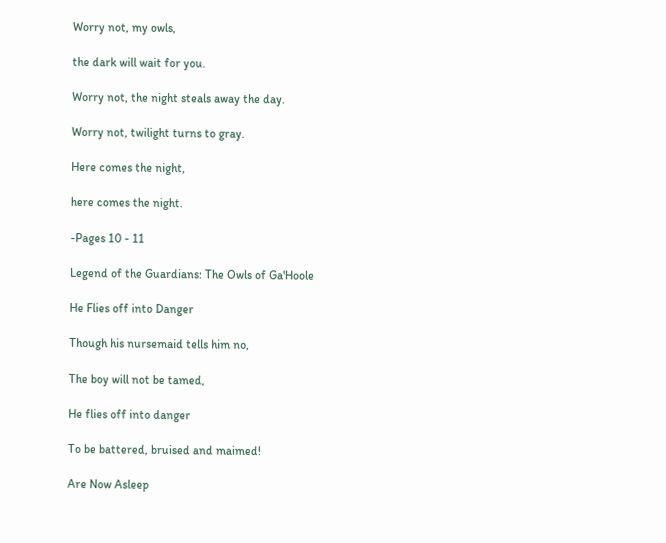Worry not, my owls,

the dark will wait for you.

Worry not, the night steals away the day.

Worry not, twilight turns to gray.

Here comes the night,

here comes the night.

-Pages 10 - 11

Legend of the Guardians: The Owls of Ga'Hoole

He Flies off into Danger

Though his nursemaid tells him no,

The boy will not be tamed,

He flies off into danger

To be battered, bruised and maimed!

Are Now Asleep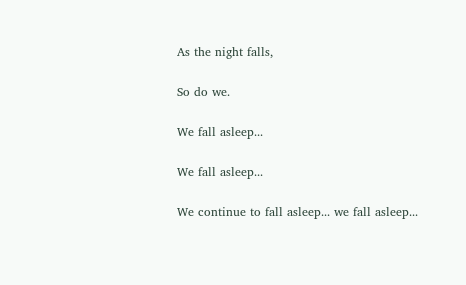As the night falls,

So do we.

We fall asleep...

We fall asleep...

We continue to fall asleep... we fall asleep...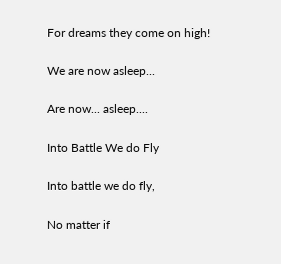For dreams they come on high!

We are now asleep...

Are now... asleep....

Into Battle We do Fly

Into battle we do fly,

No matter if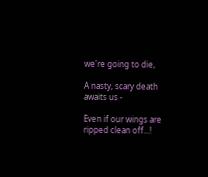we're going to die,

A nasty, scary death awaits us -

Even if our wings are ripped clean off...!